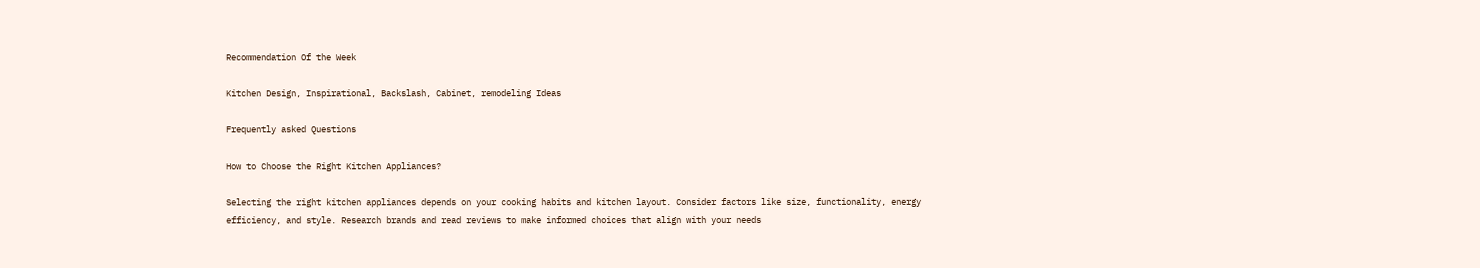Recommendation Of the Week

Kitchen Design, Inspirational, Backslash, Cabinet, remodeling Ideas

Frequently asked Questions

How to Choose the Right Kitchen Appliances?

Selecting the right kitchen appliances depends on your cooking habits and kitchen layout. Consider factors like size, functionality, energy efficiency, and style. Research brands and read reviews to make informed choices that align with your needs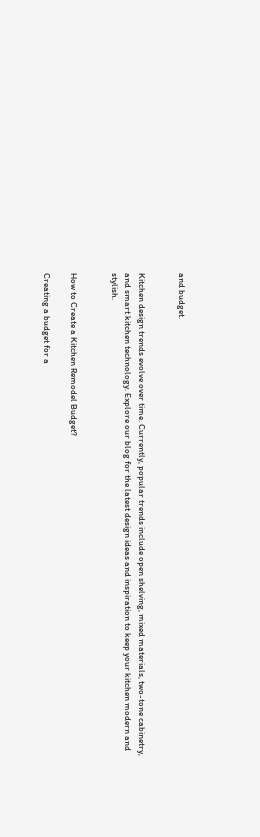and budget.


Kitchen design trends evolve over time. Currently, popular trends include open shelving, mixed materials, two-tone cabinetry, and smart kitchen technology. Explore our blog for the latest design ideas and inspiration to keep your kitchen modern and stylish.


How to Create a Kitchen Remodel Budget?

Creating a budget for a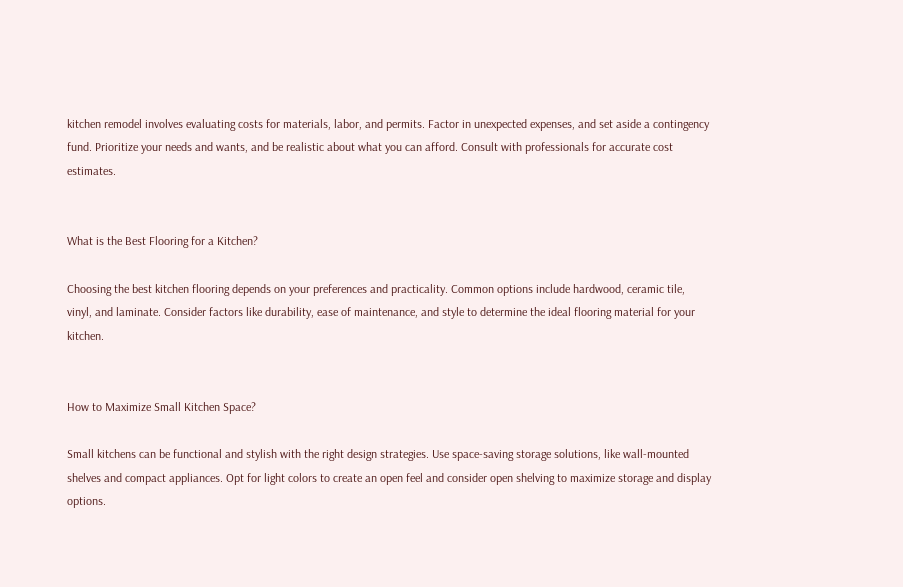kitchen remodel involves evaluating costs for materials, labor, and permits. Factor in unexpected expenses, and set aside a contingency fund. Prioritize your needs and wants, and be realistic about what you can afford. Consult with professionals for accurate cost estimates.


What is the Best Flooring for a Kitchen?

Choosing the best kitchen flooring depends on your preferences and practicality. Common options include hardwood, ceramic tile, vinyl, and laminate. Consider factors like durability, ease of maintenance, and style to determine the ideal flooring material for your kitchen.


How to Maximize Small Kitchen Space?

Small kitchens can be functional and stylish with the right design strategies. Use space-saving storage solutions, like wall-mounted shelves and compact appliances. Opt for light colors to create an open feel and consider open shelving to maximize storage and display options.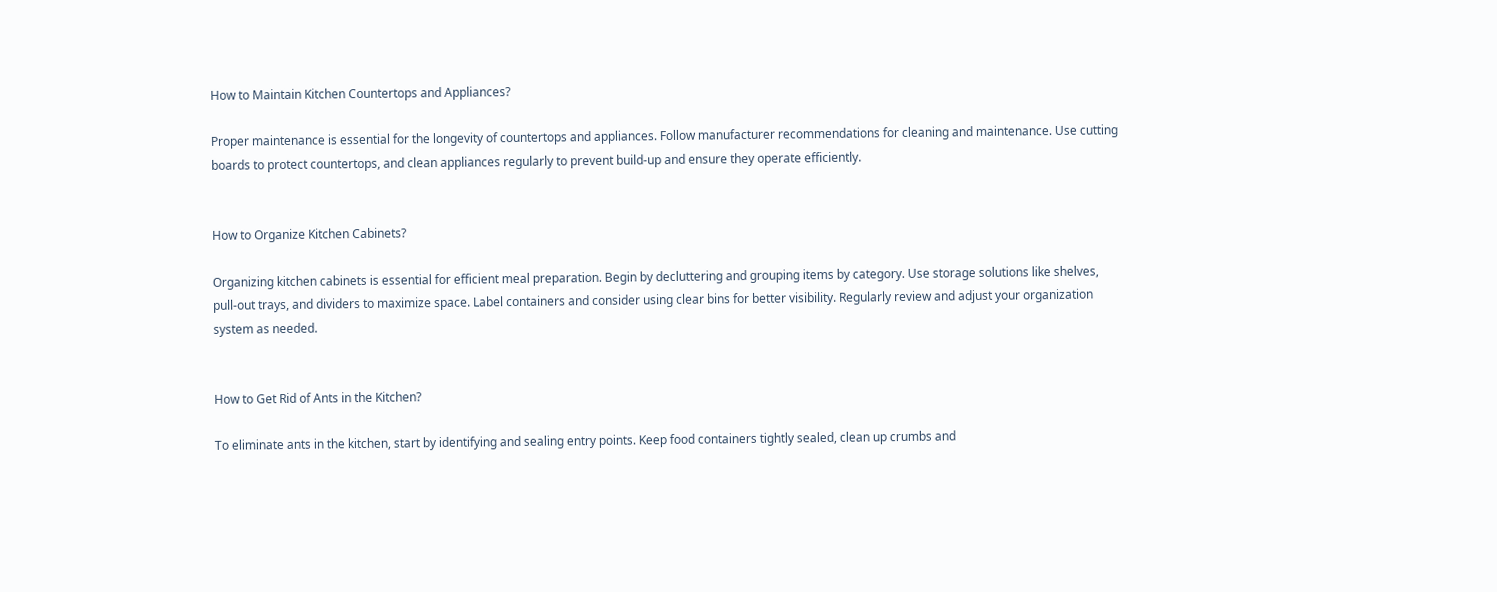How to Maintain Kitchen Countertops and Appliances?

Proper maintenance is essential for the longevity of countertops and appliances. Follow manufacturer recommendations for cleaning and maintenance. Use cutting boards to protect countertops, and clean appliances regularly to prevent build-up and ensure they operate efficiently.


How to Organize Kitchen Cabinets?

Organizing kitchen cabinets is essential for efficient meal preparation. Begin by decluttering and grouping items by category. Use storage solutions like shelves, pull-out trays, and dividers to maximize space. Label containers and consider using clear bins for better visibility. Regularly review and adjust your organization system as needed.


How to Get Rid of Ants in the Kitchen?

To eliminate ants in the kitchen, start by identifying and sealing entry points. Keep food containers tightly sealed, clean up crumbs and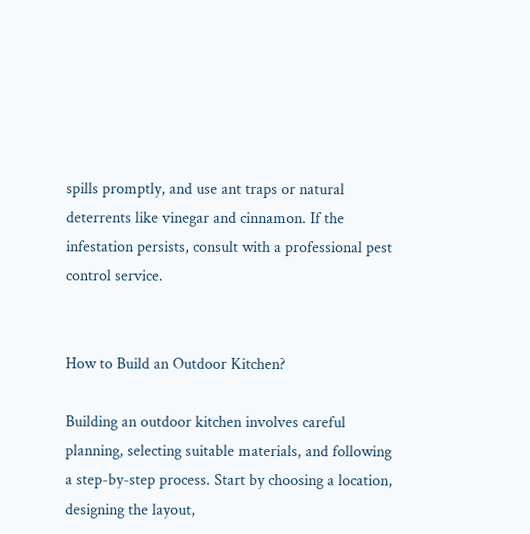spills promptly, and use ant traps or natural deterrents like vinegar and cinnamon. If the infestation persists, consult with a professional pest control service.


How to Build an Outdoor Kitchen?

Building an outdoor kitchen involves careful planning, selecting suitable materials, and following a step-by-step process. Start by choosing a location, designing the layout,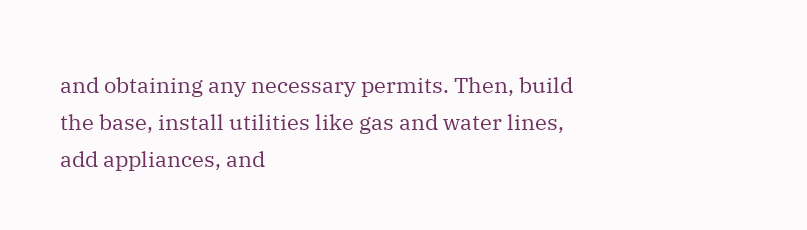and obtaining any necessary permits. Then, build the base, install utilities like gas and water lines, add appliances, and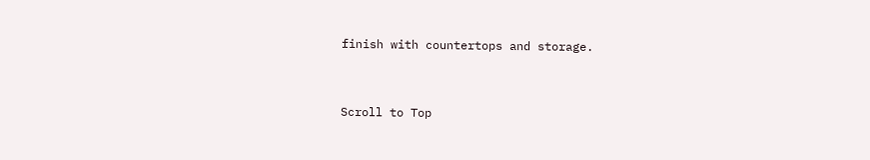finish with countertops and storage.


Scroll to Top